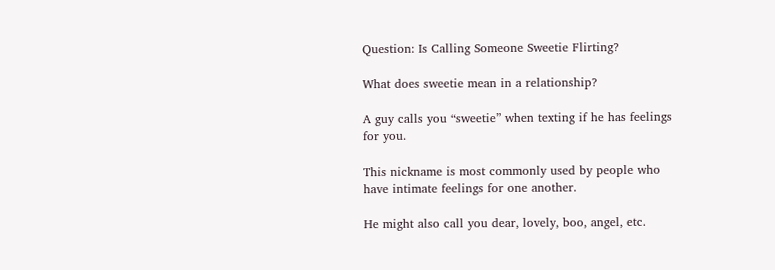Question: Is Calling Someone Sweetie Flirting?

What does sweetie mean in a relationship?

A guy calls you “sweetie” when texting if he has feelings for you.

This nickname is most commonly used by people who have intimate feelings for one another.

He might also call you dear, lovely, boo, angel, etc.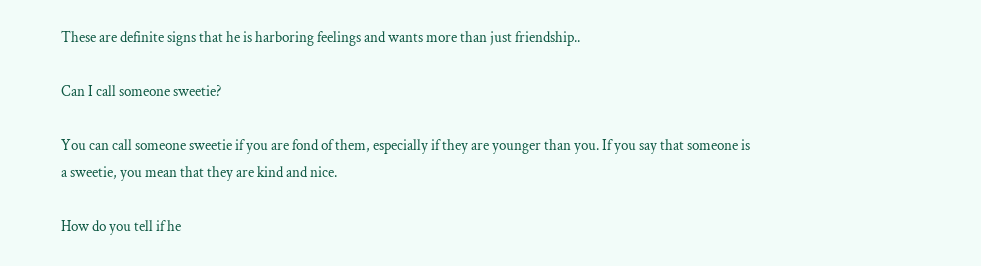These are definite signs that he is harboring feelings and wants more than just friendship..

Can I call someone sweetie?

You can call someone sweetie if you are fond of them, especially if they are younger than you. If you say that someone is a sweetie, you mean that they are kind and nice.

How do you tell if he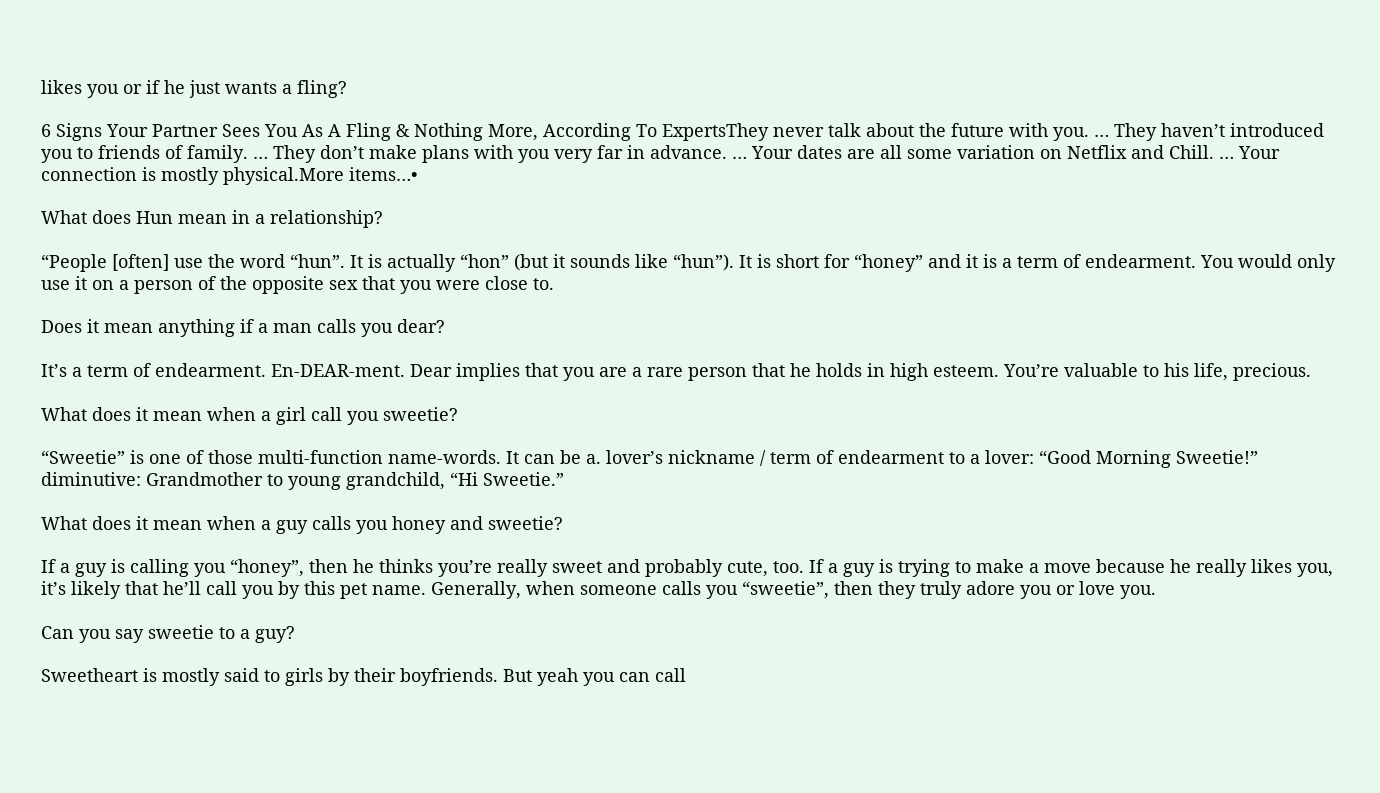likes you or if he just wants a fling?

6 Signs Your Partner Sees You As A Fling & Nothing More, According To ExpertsThey never talk about the future with you. … They haven’t introduced you to friends of family. … They don’t make plans with you very far in advance. … Your dates are all some variation on Netflix and Chill. … Your connection is mostly physical.More items…•

What does Hun mean in a relationship?

“People [often] use the word “hun”. It is actually “hon” (but it sounds like “hun”). It is short for “honey” and it is a term of endearment. You would only use it on a person of the opposite sex that you were close to.

Does it mean anything if a man calls you dear?

It’s a term of endearment. En-DEAR-ment. Dear implies that you are a rare person that he holds in high esteem. You’re valuable to his life, precious.

What does it mean when a girl call you sweetie?

“Sweetie” is one of those multi-function name-words. It can be a. lover’s nickname / term of endearment to a lover: “Good Morning Sweetie!” diminutive: Grandmother to young grandchild, “Hi Sweetie.”

What does it mean when a guy calls you honey and sweetie?

If a guy is calling you “honey”, then he thinks you’re really sweet and probably cute, too. If a guy is trying to make a move because he really likes you, it’s likely that he’ll call you by this pet name. Generally, when someone calls you “sweetie”, then they truly adore you or love you.

Can you say sweetie to a guy?

Sweetheart is mostly said to girls by their boyfriends. But yeah you can call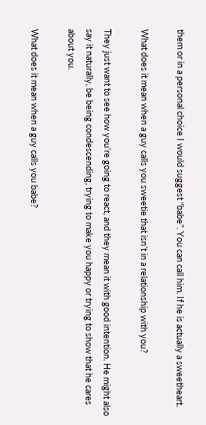them or in a personal choice I would suggest “babe”. You can call him. If he is actually a sweetheart.

What does it mean when a guy calls you sweetie that isn’t in a relationship with you?

They just want to see how you’re going to react, and they mean it with good intention. He might also say it naturally, be being condescending, trying to make you happy or trying to show that he cares about you.

What does it mean when a guy calls you babe?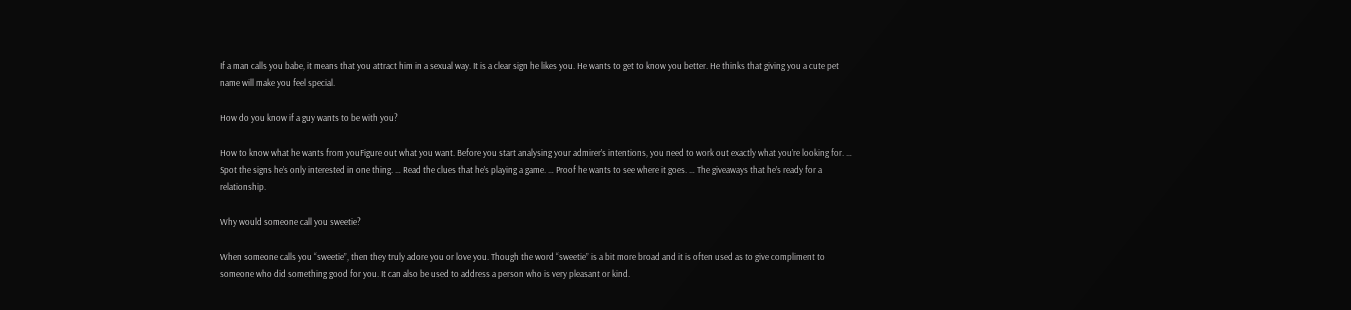If a man calls you babe, it means that you attract him in a sexual way. It is a clear sign he likes you. He wants to get to know you better. He thinks that giving you a cute pet name will make you feel special.

How do you know if a guy wants to be with you?

How to know what he wants from youFigure out what you want. Before you start analysing your admirer’s intentions, you need to work out exactly what you’re looking for. … Spot the signs he’s only interested in one thing. … Read the clues that he’s playing a game. … Proof he wants to see where it goes. … The giveaways that he’s ready for a relationship.

Why would someone call you sweetie?

When someone calls you “sweetie”, then they truly adore you or love you. Though the word “sweetie” is a bit more broad and it is often used as to give compliment to someone who did something good for you. It can also be used to address a person who is very pleasant or kind.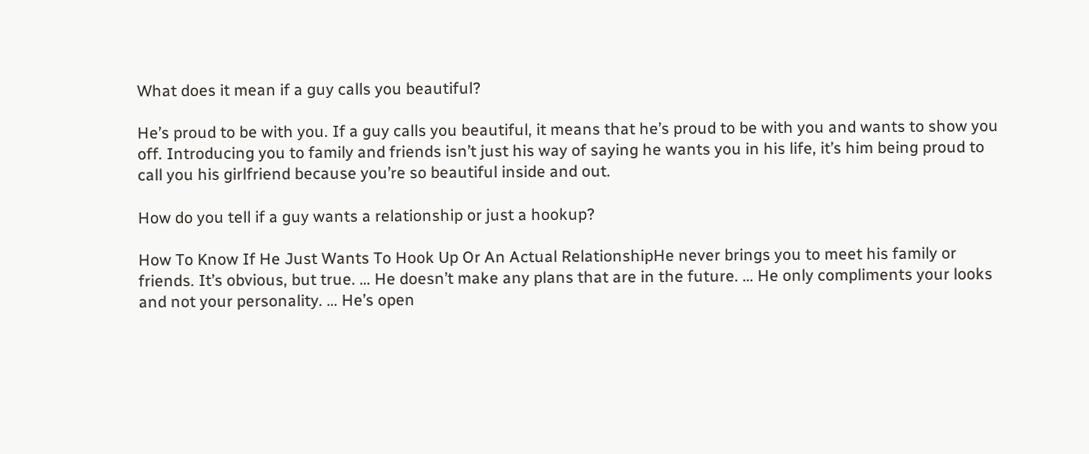What does it mean if a guy calls you beautiful?

He’s proud to be with you. If a guy calls you beautiful, it means that he’s proud to be with you and wants to show you off. Introducing you to family and friends isn’t just his way of saying he wants you in his life, it’s him being proud to call you his girlfriend because you’re so beautiful inside and out.

How do you tell if a guy wants a relationship or just a hookup?

How To Know If He Just Wants To Hook Up Or An Actual RelationshipHe never brings you to meet his family or friends. It’s obvious, but true. … He doesn’t make any plans that are in the future. … He only compliments your looks and not your personality. … He’s open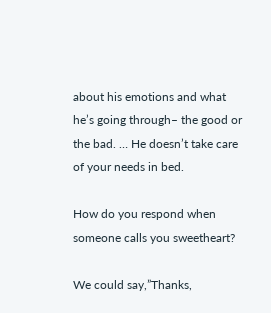about his emotions and what he’s going through– the good or the bad. … He doesn’t take care of your needs in bed.

How do you respond when someone calls you sweetheart?

We could say,”Thanks,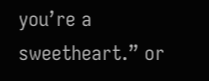you’re a sweetheart.” or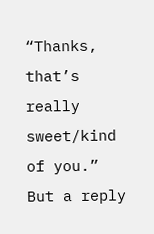“Thanks, that’s really sweet/kind of you.” But a reply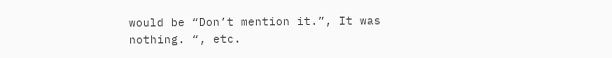would be “Don’t mention it.”, It was nothing. “, etc.